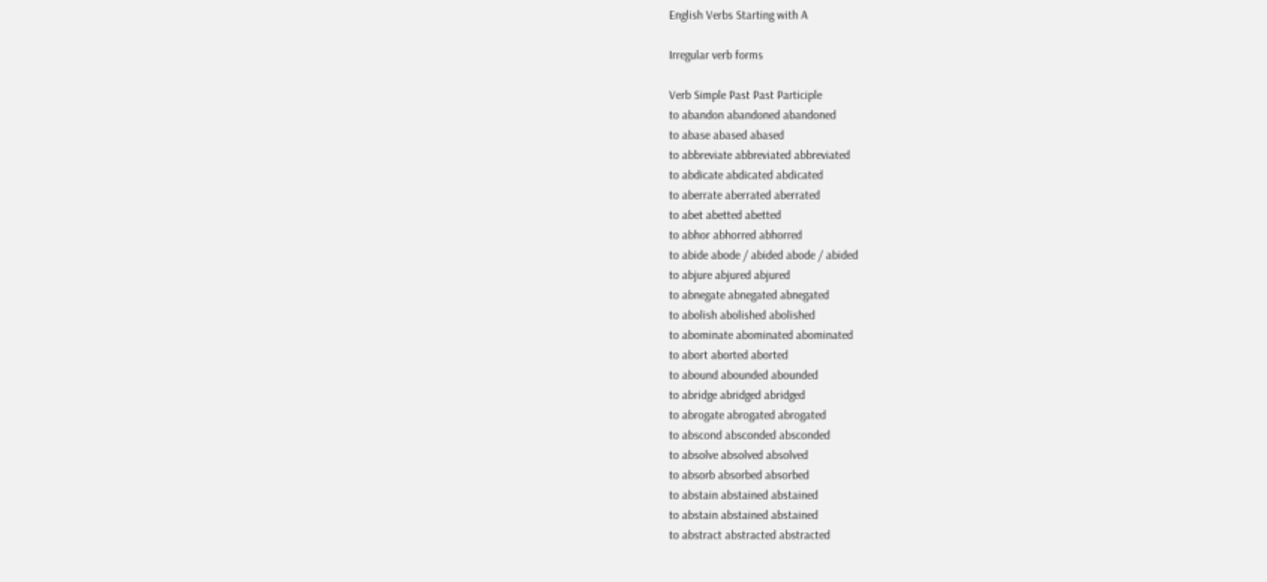English Verbs Starting with A

Irregular verb forms

Verb Simple Past Past Participle
to abandon abandoned abandoned
to abase abased abased
to abbreviate abbreviated abbreviated
to abdicate abdicated abdicated
to aberrate aberrated aberrated
to abet abetted abetted
to abhor abhorred abhorred
to abide abode / abided abode / abided
to abjure abjured abjured
to abnegate abnegated abnegated
to abolish abolished abolished
to abominate abominated abominated
to abort aborted aborted
to abound abounded abounded
to abridge abridged abridged
to abrogate abrogated abrogated
to abscond absconded absconded
to absolve absolved absolved
to absorb absorbed absorbed
to abstain abstained abstained
to abstain abstained abstained
to abstract abstracted abstracted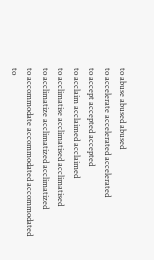to abuse abused abused
to accelerate accelerated accelerated
to accept accepted accepted
to acclaim acclaimed acclaimed
to acclimatise acclimatised acclimatised
to acclimatize acclimatized acclimatized
to accommodate accommodated accommodated
to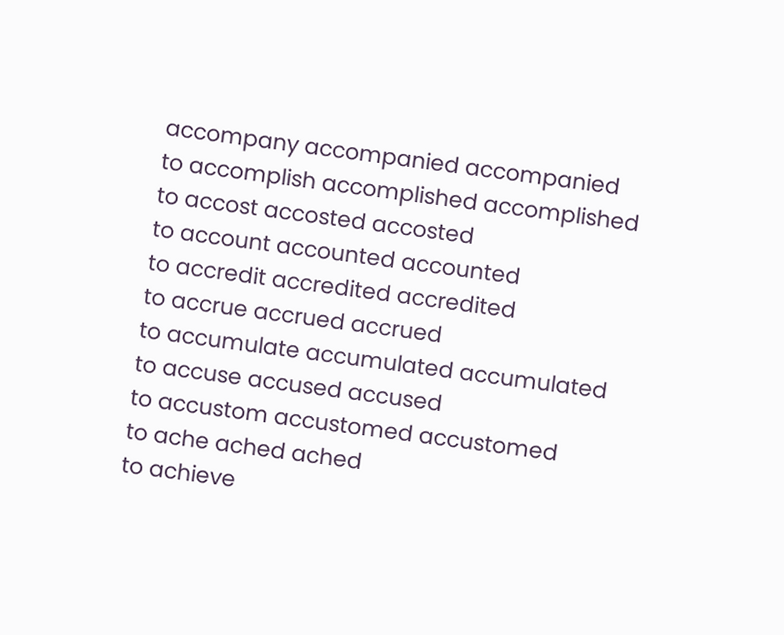accompany accompanied accompanied
to accomplish accomplished accomplished
to accost accosted accosted
to account accounted accounted
to accredit accredited accredited
to accrue accrued accrued
to accumulate accumulated accumulated
to accuse accused accused
to accustom accustomed accustomed
to ache ached ached
to achieve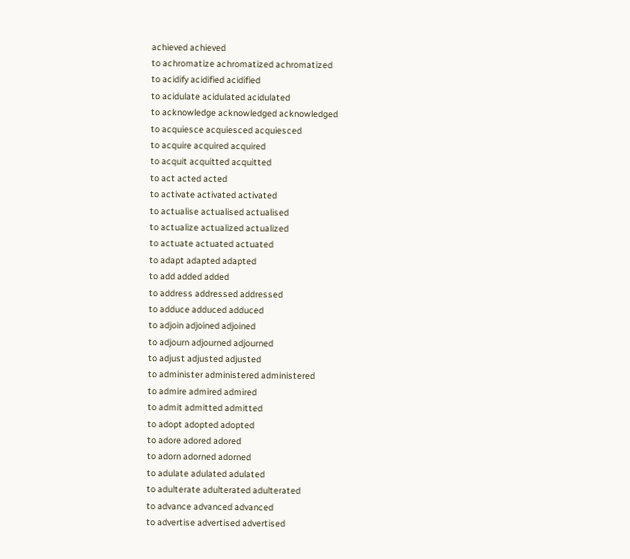achieved achieved
to achromatize achromatized achromatized
to acidify acidified acidified
to acidulate acidulated acidulated
to acknowledge acknowledged acknowledged
to acquiesce acquiesced acquiesced
to acquire acquired acquired
to acquit acquitted acquitted
to act acted acted
to activate activated activated
to actualise actualised actualised
to actualize actualized actualized
to actuate actuated actuated
to adapt adapted adapted
to add added added
to address addressed addressed
to adduce adduced adduced
to adjoin adjoined adjoined
to adjourn adjourned adjourned
to adjust adjusted adjusted
to administer administered administered
to admire admired admired
to admit admitted admitted
to adopt adopted adopted
to adore adored adored
to adorn adorned adorned
to adulate adulated adulated
to adulterate adulterated adulterated
to advance advanced advanced
to advertise advertised advertised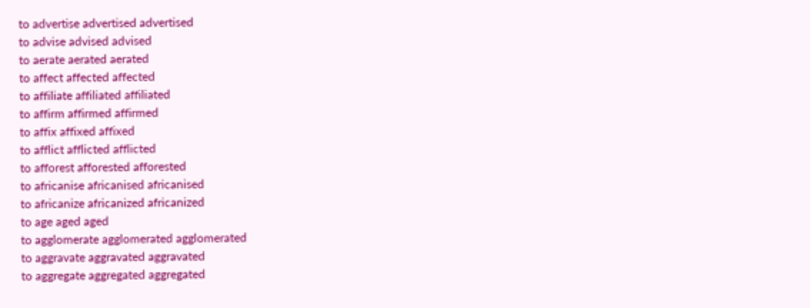to advertise advertised advertised
to advise advised advised
to aerate aerated aerated
to affect affected affected
to affiliate affiliated affiliated
to affirm affirmed affirmed
to affix affixed affixed
to afflict afflicted afflicted
to afforest afforested afforested
to africanise africanised africanised
to africanize africanized africanized
to age aged aged
to agglomerate agglomerated agglomerated
to aggravate aggravated aggravated
to aggregate aggregated aggregated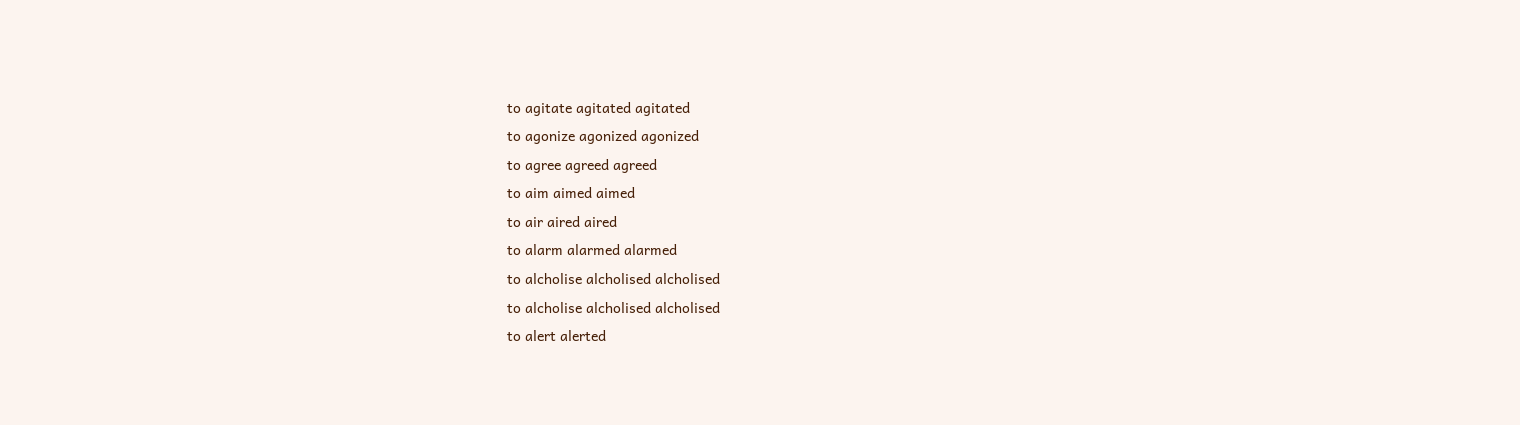to agitate agitated agitated
to agonize agonized agonized
to agree agreed agreed
to aim aimed aimed
to air aired aired
to alarm alarmed alarmed
to alcholise alcholised alcholised
to alcholise alcholised alcholised
to alert alerted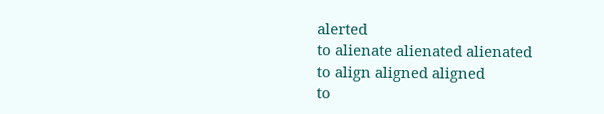alerted
to alienate alienated alienated
to align aligned aligned
to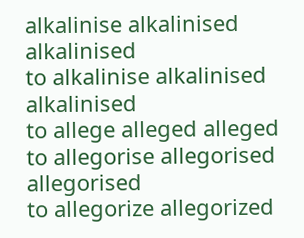alkalinise alkalinised alkalinised
to alkalinise alkalinised alkalinised
to allege alleged alleged
to allegorise allegorised allegorised
to allegorize allegorized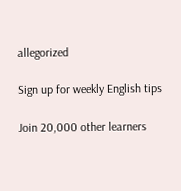allegorized

Sign up for weekly English tips

Join 20,000 other learners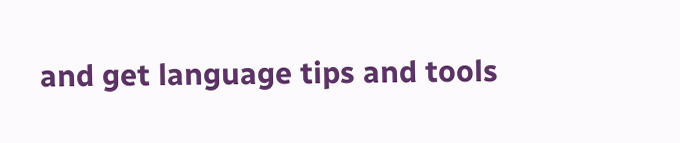and get language tips and tools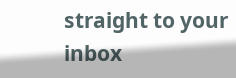straight to your inbox